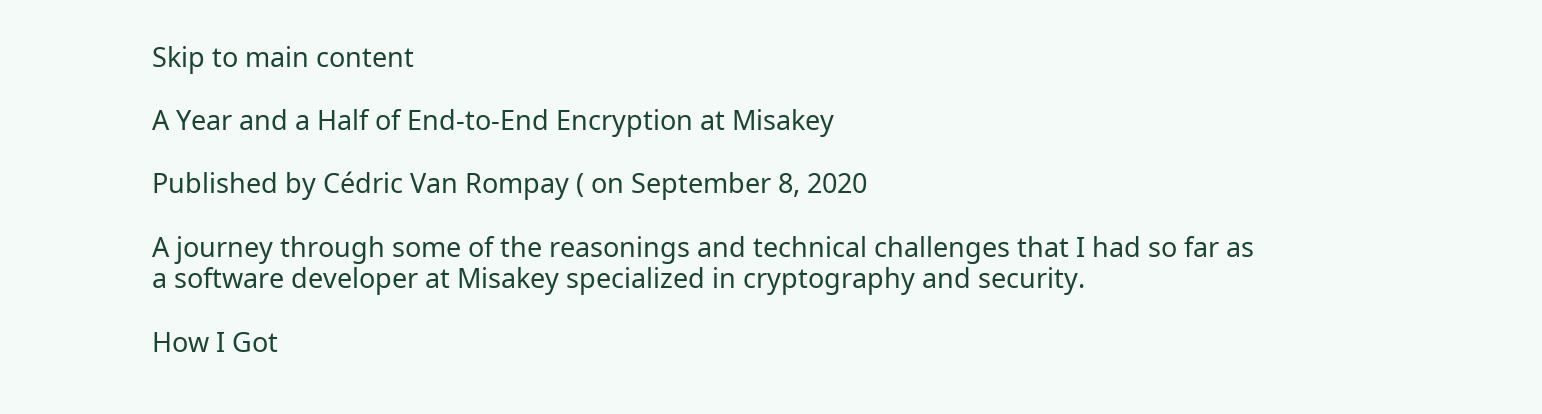Skip to main content

A Year and a Half of End-to-End Encryption at Misakey

Published by Cédric Van Rompay ( on September 8, 2020

A journey through some of the reasonings and technical challenges that I had so far as a software developer at Misakey specialized in cryptography and security.

How I Got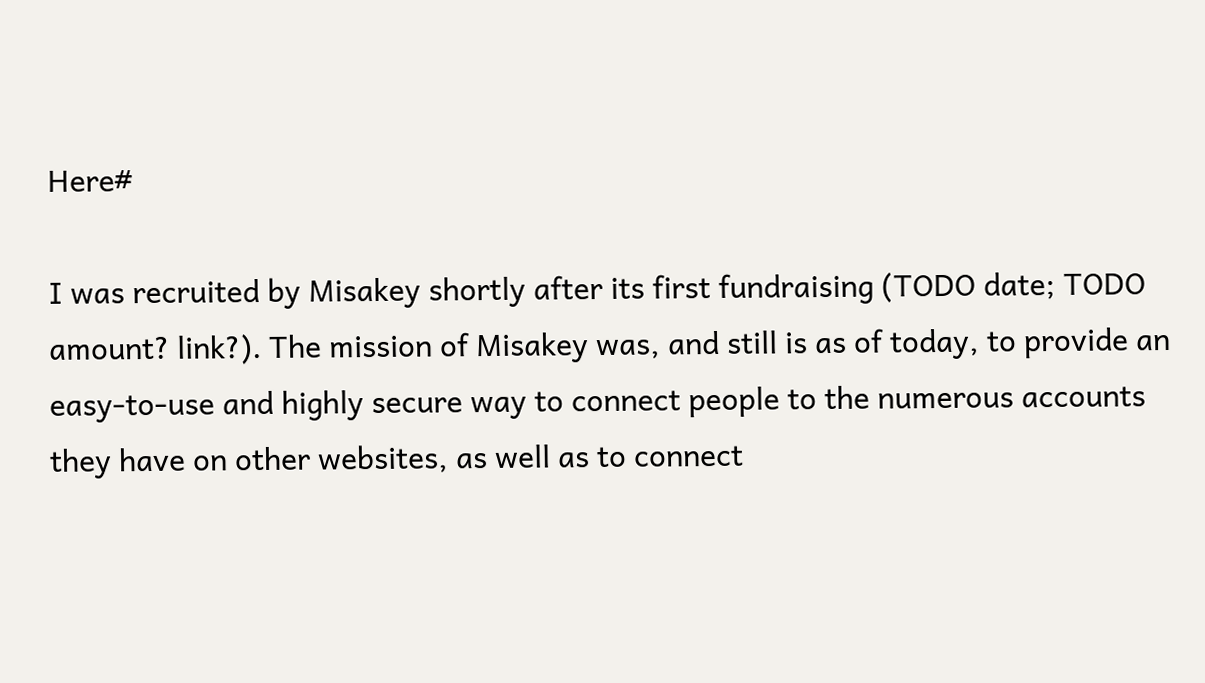Here#

I was recruited by Misakey shortly after its first fundraising (TODO date; TODO amount? link?). The mission of Misakey was, and still is as of today, to provide an easy-to-use and highly secure way to connect people to the numerous accounts they have on other websites, as well as to connect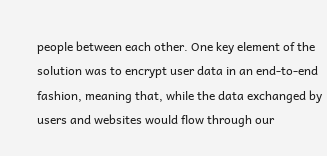people between each other. One key element of the solution was to encrypt user data in an end-to-end fashion, meaning that, while the data exchanged by users and websites would flow through our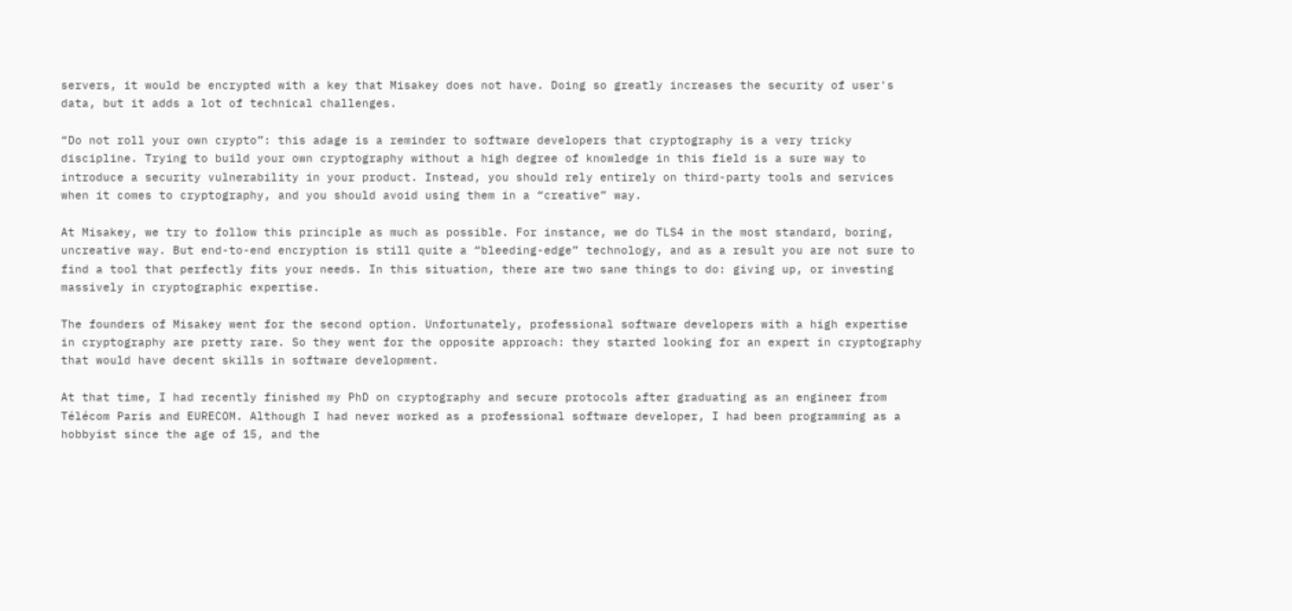servers, it would be encrypted with a key that Misakey does not have. Doing so greatly increases the security of user's data, but it adds a lot of technical challenges.

“Do not roll your own crypto”: this adage is a reminder to software developers that cryptography is a very tricky discipline. Trying to build your own cryptography without a high degree of knowledge in this field is a sure way to introduce a security vulnerability in your product. Instead, you should rely entirely on third-party tools and services when it comes to cryptography, and you should avoid using them in a “creative” way.

At Misakey, we try to follow this principle as much as possible. For instance, we do TLS4 in the most standard, boring, uncreative way. But end-to-end encryption is still quite a “bleeding-edge” technology, and as a result you are not sure to find a tool that perfectly fits your needs. In this situation, there are two sane things to do: giving up, or investing massively in cryptographic expertise.

The founders of Misakey went for the second option. Unfortunately, professional software developers with a high expertise in cryptography are pretty rare. So they went for the opposite approach: they started looking for an expert in cryptography that would have decent skills in software development.

At that time, I had recently finished my PhD on cryptography and secure protocols after graduating as an engineer from Télécom Paris and EURECOM. Although I had never worked as a professional software developer, I had been programming as a hobbyist since the age of 15, and the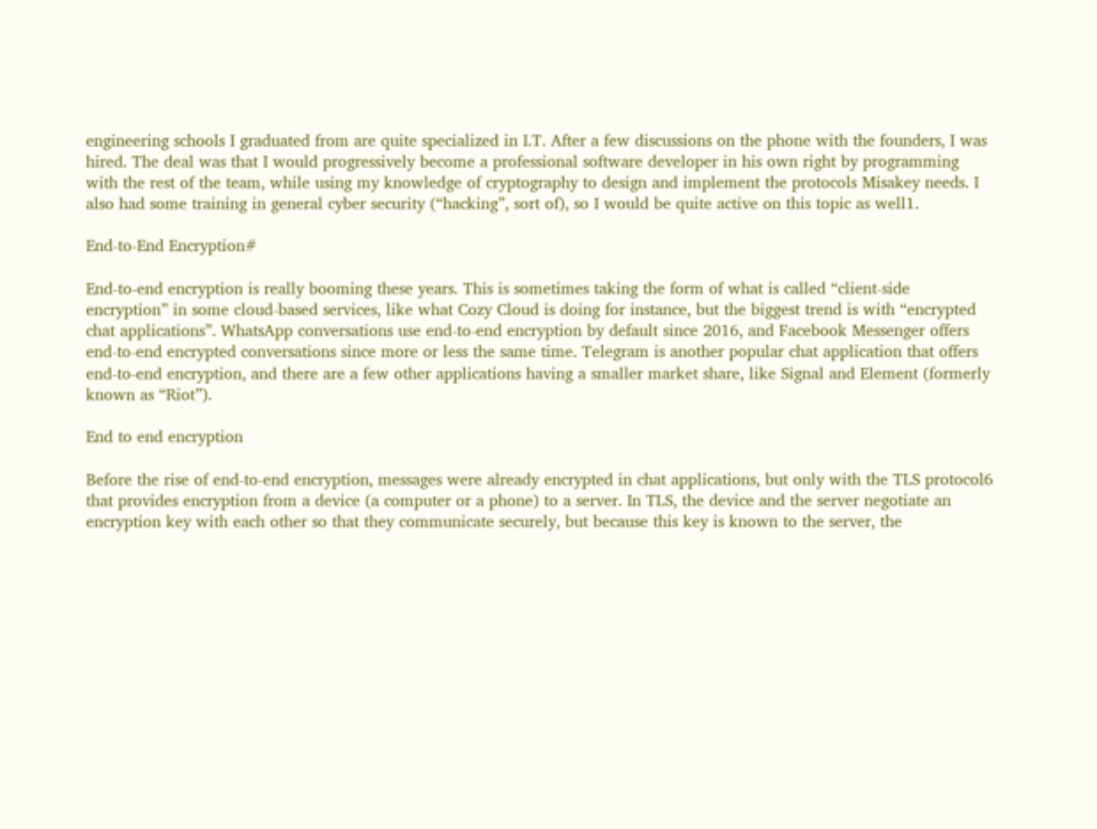engineering schools I graduated from are quite specialized in I.T. After a few discussions on the phone with the founders, I was hired. The deal was that I would progressively become a professional software developer in his own right by programming with the rest of the team, while using my knowledge of cryptography to design and implement the protocols Misakey needs. I also had some training in general cyber security (“hacking”, sort of), so I would be quite active on this topic as well1.

End-to-End Encryption#

End-to-end encryption is really booming these years. This is sometimes taking the form of what is called “client-side encryption” in some cloud-based services, like what Cozy Cloud is doing for instance, but the biggest trend is with “encrypted chat applications”. WhatsApp conversations use end-to-end encryption by default since 2016, and Facebook Messenger offers end-to-end encrypted conversations since more or less the same time. Telegram is another popular chat application that offers end-to-end encryption, and there are a few other applications having a smaller market share, like Signal and Element (formerly known as “Riot”).

End to end encryption

Before the rise of end-to-end encryption, messages were already encrypted in chat applications, but only with the TLS protocol6 that provides encryption from a device (a computer or a phone) to a server. In TLS, the device and the server negotiate an encryption key with each other so that they communicate securely, but because this key is known to the server, the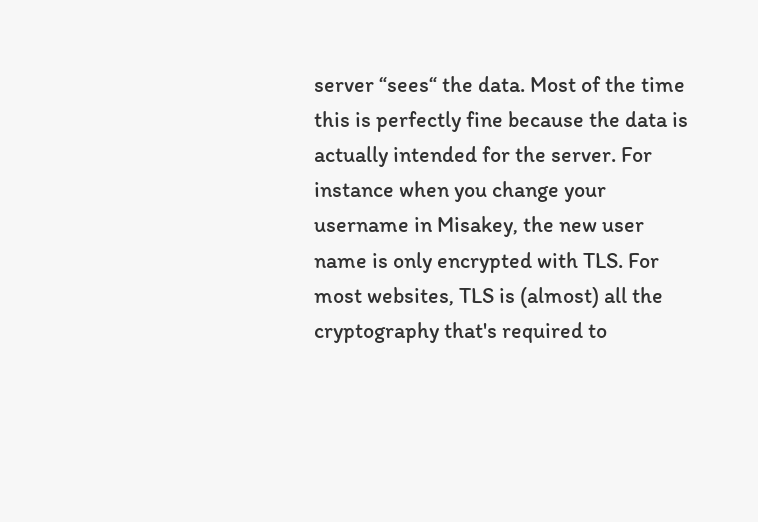server “sees“ the data. Most of the time this is perfectly fine because the data is actually intended for the server. For instance when you change your username in Misakey, the new user name is only encrypted with TLS. For most websites, TLS is (almost) all the cryptography that's required to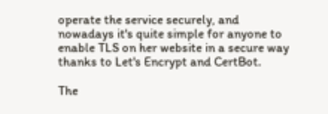operate the service securely, and nowadays it's quite simple for anyone to enable TLS on her website in a secure way thanks to Let's Encrypt and CertBot.

The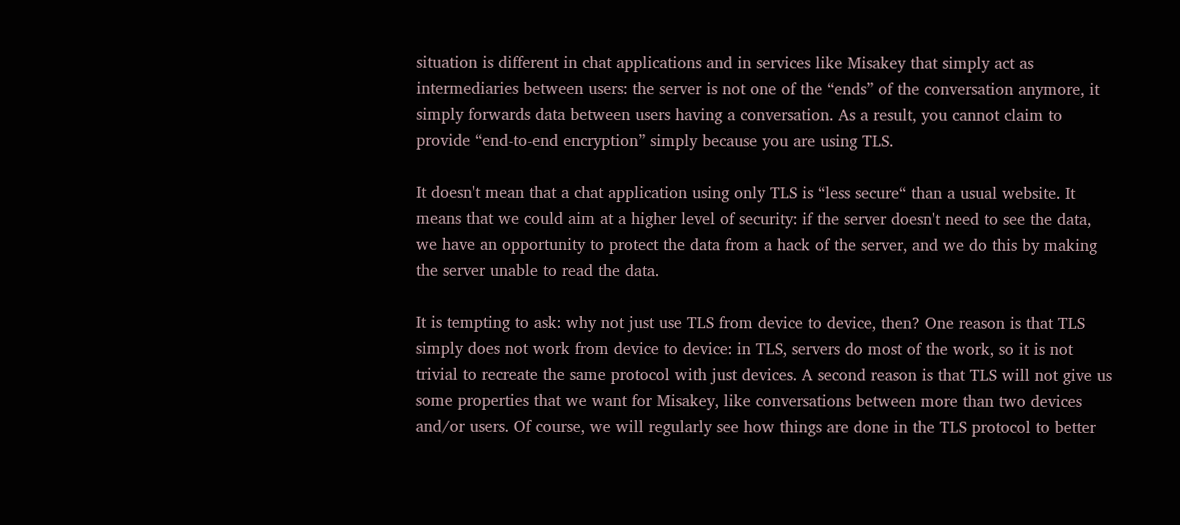situation is different in chat applications and in services like Misakey that simply act as intermediaries between users: the server is not one of the “ends” of the conversation anymore, it simply forwards data between users having a conversation. As a result, you cannot claim to provide “end-to-end encryption” simply because you are using TLS.

It doesn't mean that a chat application using only TLS is “less secure“ than a usual website. It means that we could aim at a higher level of security: if the server doesn't need to see the data, we have an opportunity to protect the data from a hack of the server, and we do this by making the server unable to read the data.

It is tempting to ask: why not just use TLS from device to device, then? One reason is that TLS simply does not work from device to device: in TLS, servers do most of the work, so it is not trivial to recreate the same protocol with just devices. A second reason is that TLS will not give us some properties that we want for Misakey, like conversations between more than two devices and/or users. Of course, we will regularly see how things are done in the TLS protocol to better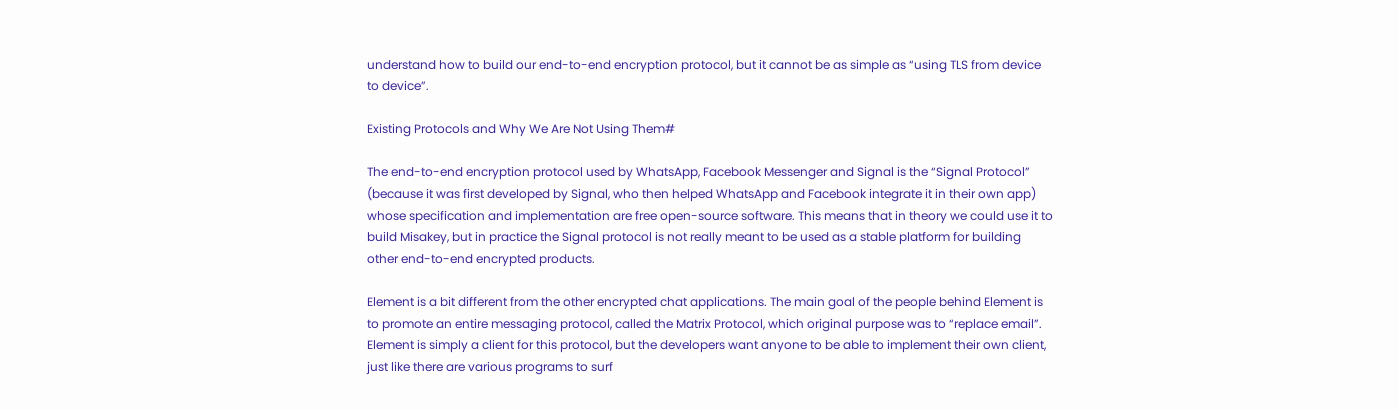understand how to build our end-to-end encryption protocol, but it cannot be as simple as “using TLS from device to device”.

Existing Protocols and Why We Are Not Using Them#

The end-to-end encryption protocol used by WhatsApp, Facebook Messenger and Signal is the “Signal Protocol” (because it was first developed by Signal, who then helped WhatsApp and Facebook integrate it in their own app) whose specification and implementation are free open-source software. This means that in theory we could use it to build Misakey, but in practice the Signal protocol is not really meant to be used as a stable platform for building other end-to-end encrypted products.

Element is a bit different from the other encrypted chat applications. The main goal of the people behind Element is to promote an entire messaging protocol, called the Matrix Protocol, which original purpose was to “replace email”. Element is simply a client for this protocol, but the developers want anyone to be able to implement their own client, just like there are various programs to surf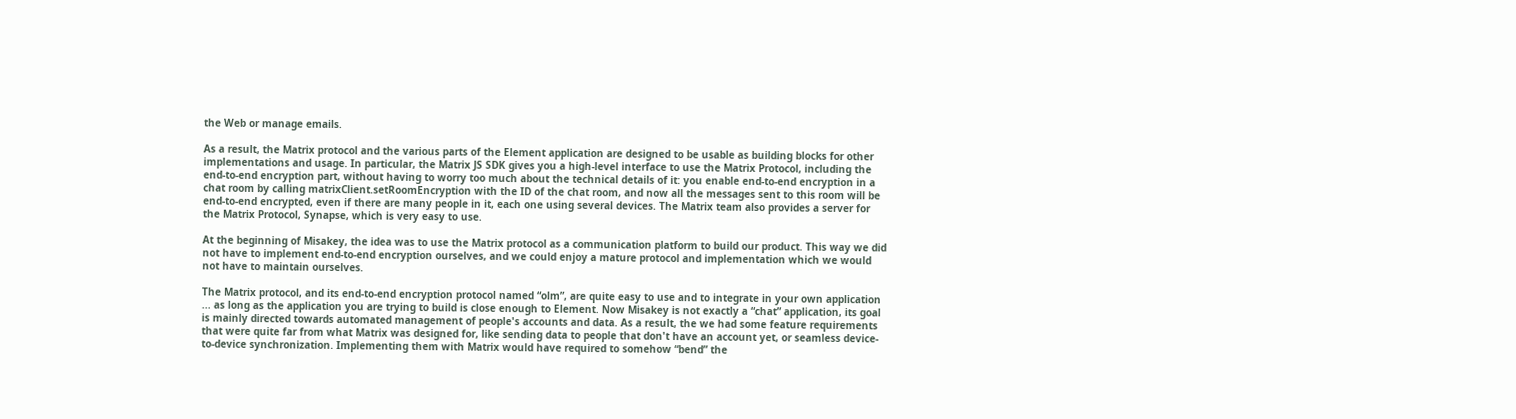the Web or manage emails.

As a result, the Matrix protocol and the various parts of the Element application are designed to be usable as building blocks for other implementations and usage. In particular, the Matrix JS SDK gives you a high-level interface to use the Matrix Protocol, including the end-to-end encryption part, without having to worry too much about the technical details of it: you enable end-to-end encryption in a chat room by calling matrixClient.setRoomEncryption with the ID of the chat room, and now all the messages sent to this room will be end-to-end encrypted, even if there are many people in it, each one using several devices. The Matrix team also provides a server for the Matrix Protocol, Synapse, which is very easy to use.

At the beginning of Misakey, the idea was to use the Matrix protocol as a communication platform to build our product. This way we did not have to implement end-to-end encryption ourselves, and we could enjoy a mature protocol and implementation which we would not have to maintain ourselves.

The Matrix protocol, and its end-to-end encryption protocol named “olm”, are quite easy to use and to integrate in your own application ... as long as the application you are trying to build is close enough to Element. Now Misakey is not exactly a “chat” application, its goal is mainly directed towards automated management of people's accounts and data. As a result, the we had some feature requirements that were quite far from what Matrix was designed for, like sending data to people that don't have an account yet, or seamless device-to-device synchronization. Implementing them with Matrix would have required to somehow “bend” the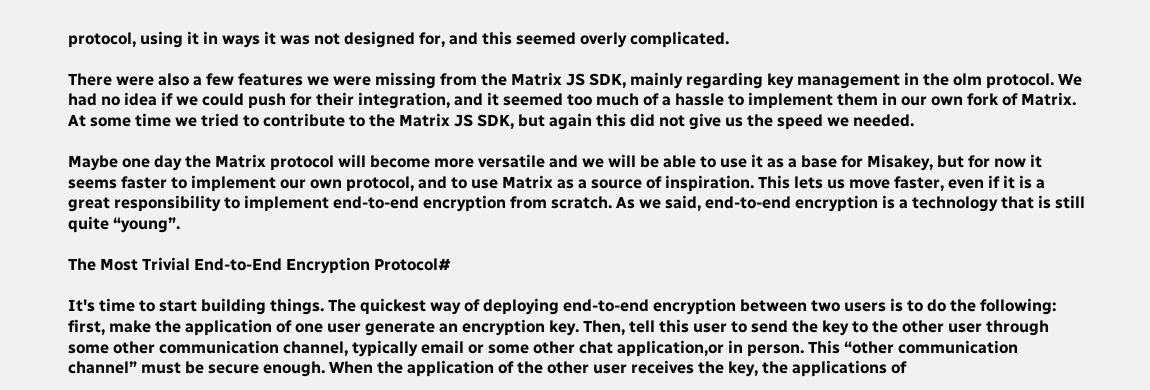protocol, using it in ways it was not designed for, and this seemed overly complicated.

There were also a few features we were missing from the Matrix JS SDK, mainly regarding key management in the olm protocol. We had no idea if we could push for their integration, and it seemed too much of a hassle to implement them in our own fork of Matrix. At some time we tried to contribute to the Matrix JS SDK, but again this did not give us the speed we needed.

Maybe one day the Matrix protocol will become more versatile and we will be able to use it as a base for Misakey, but for now it seems faster to implement our own protocol, and to use Matrix as a source of inspiration. This lets us move faster, even if it is a great responsibility to implement end-to-end encryption from scratch. As we said, end-to-end encryption is a technology that is still quite “young”.

The Most Trivial End-to-End Encryption Protocol#

It's time to start building things. The quickest way of deploying end-to-end encryption between two users is to do the following: first, make the application of one user generate an encryption key. Then, tell this user to send the key to the other user through some other communication channel, typically email or some other chat application,or in person. This “other communication channel” must be secure enough. When the application of the other user receives the key, the applications of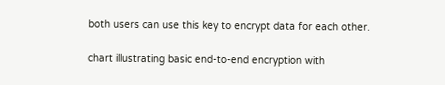both users can use this key to encrypt data for each other.

chart illustrating basic end-to-end encryption with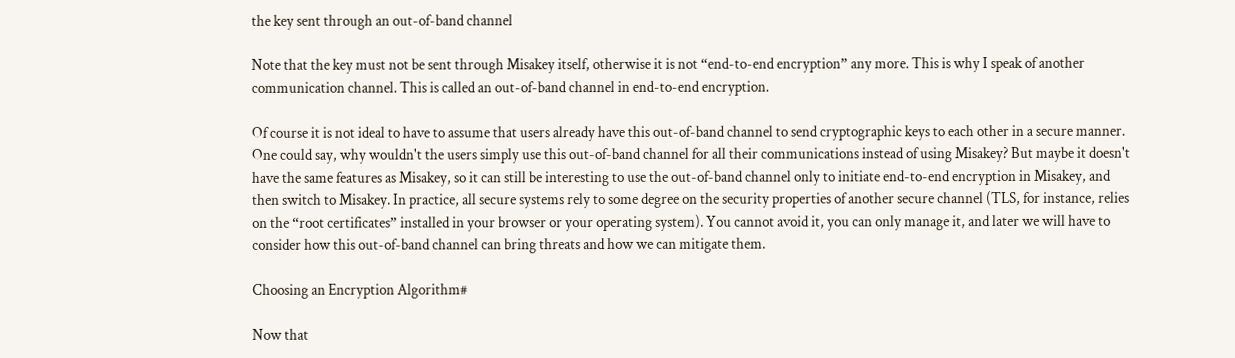the key sent through an out-of-band channel

Note that the key must not be sent through Misakey itself, otherwise it is not “end-to-end encryption” any more. This is why I speak of another communication channel. This is called an out-of-band channel in end-to-end encryption.

Of course it is not ideal to have to assume that users already have this out-of-band channel to send cryptographic keys to each other in a secure manner. One could say, why wouldn't the users simply use this out-of-band channel for all their communications instead of using Misakey? But maybe it doesn't have the same features as Misakey, so it can still be interesting to use the out-of-band channel only to initiate end-to-end encryption in Misakey, and then switch to Misakey. In practice, all secure systems rely to some degree on the security properties of another secure channel (TLS, for instance, relies on the “root certificates” installed in your browser or your operating system). You cannot avoid it, you can only manage it, and later we will have to consider how this out-of-band channel can bring threats and how we can mitigate them.

Choosing an Encryption Algorithm#

Now that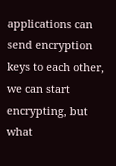applications can send encryption keys to each other, we can start encrypting, but what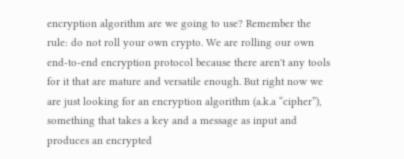encryption algorithm are we going to use? Remember the rule: do not roll your own crypto. We are rolling our own end-to-end encryption protocol because there aren't any tools for it that are mature and versatile enough. But right now we are just looking for an encryption algorithm (a.k.a “cipher”), something that takes a key and a message as input and produces an encrypted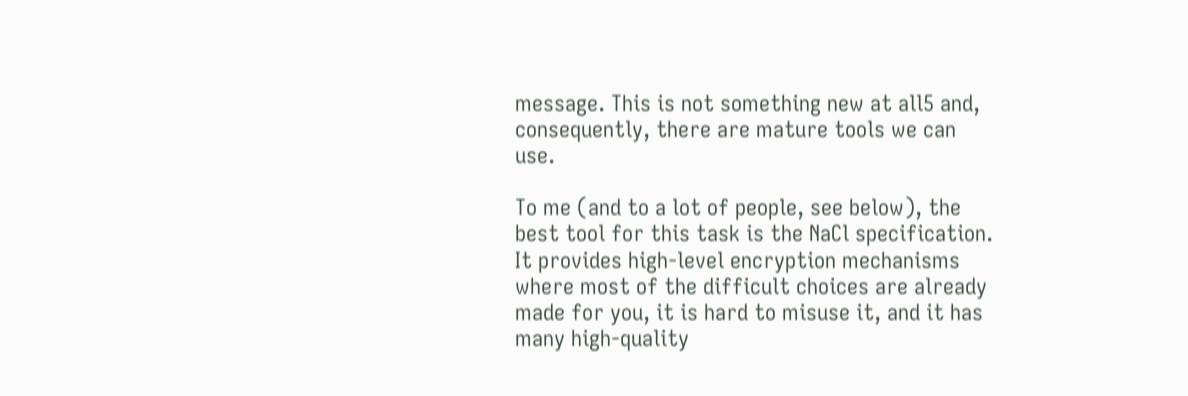message. This is not something new at all5 and, consequently, there are mature tools we can use.

To me (and to a lot of people, see below), the best tool for this task is the NaCl specification. It provides high-level encryption mechanisms where most of the difficult choices are already made for you, it is hard to misuse it, and it has many high-quality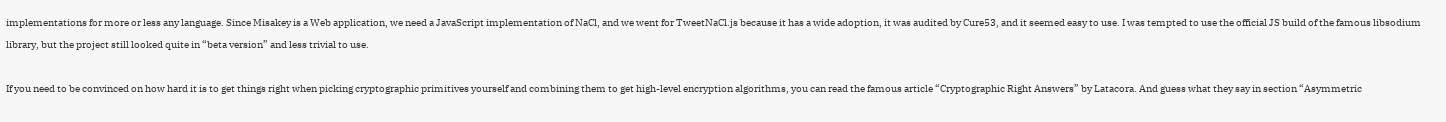implementations for more or less any language. Since Misakey is a Web application, we need a JavaScript implementation of NaCl, and we went for TweetNaCl.js because it has a wide adoption, it was audited by Cure53, and it seemed easy to use. I was tempted to use the official JS build of the famous libsodium library, but the project still looked quite in “beta version” and less trivial to use.

If you need to be convinced on how hard it is to get things right when picking cryptographic primitives yourself and combining them to get high-level encryption algorithms, you can read the famous article “Cryptographic Right Answers” by Latacora. And guess what they say in section “Asymmetric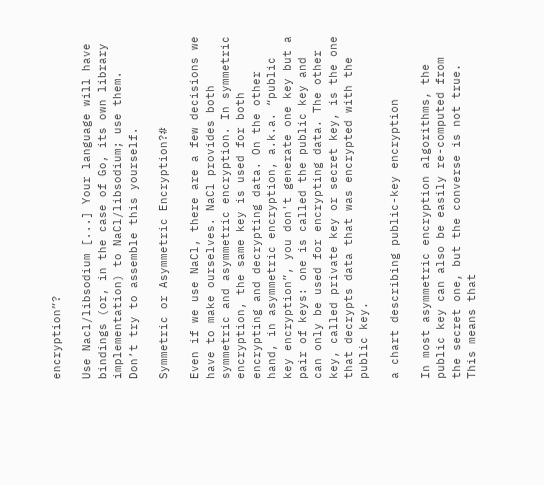encryption”?

Use Nacl/libsodium [...] Your language will have bindings (or, in the case of Go, its own library implementation) to NaCl/libsodium; use them. Don’t try to assemble this yourself.

Symmetric or Asymmetric Encryption?#

Even if we use NaCl, there are a few decisions we have to make ourselves. NaCl provides both symmetric and asymmetric encryption. In symmetric encryption, the same key is used for both encrypting and decrypting data. On the other hand, in asymmetric encryption, a.k.a. “public key encryption”, you don't generate one key but a pair of keys: one is called the public key and can only be used for encrypting data. The other key, called private key or secret key, is the one that decrypts data that was encrypted with the public key.

a chart describing public-key encryption

In most asymmetric encryption algorithms, the public key can also be easily re-computed from the secret one, but the converse is not true. This means that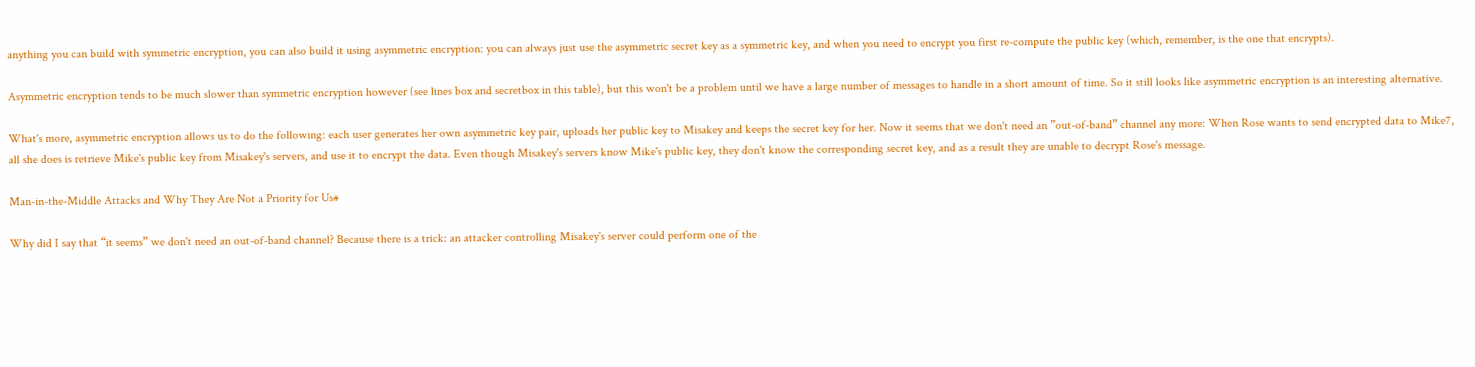anything you can build with symmetric encryption, you can also build it using asymmetric encryption: you can always just use the asymmetric secret key as a symmetric key, and when you need to encrypt you first re-compute the public key (which, remember, is the one that encrypts).

Asymmetric encryption tends to be much slower than symmetric encryption however (see lines box and secretbox in this table), but this won't be a problem until we have a large number of messages to handle in a short amount of time. So it still looks like asymmetric encryption is an interesting alternative.

What's more, asymmetric encryption allows us to do the following: each user generates her own asymmetric key pair, uploads her public key to Misakey and keeps the secret key for her. Now it seems that we don't need an ”out-of-band” channel any more: When Rose wants to send encrypted data to Mike7, all she does is retrieve Mike's public key from Misakey's servers, and use it to encrypt the data. Even though Misakey's servers know Mike's public key, they don't know the corresponding secret key, and as a result they are unable to decrypt Rose's message.

Man-in-the-Middle Attacks and Why They Are Not a Priority for Us#

Why did I say that “it seems” we don't need an out-of-band channel? Because there is a trick: an attacker controlling Misakey's server could perform one of the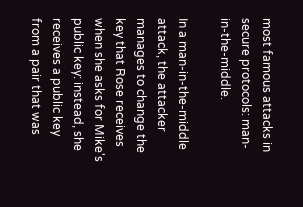most famous attacks in secure protocols: man-in-the-middle.

In a man-in-the-middle attack, the attacker manages to change the key that Rose receives when she asks for Mike's public key: instead, she receives a public key from a pair that was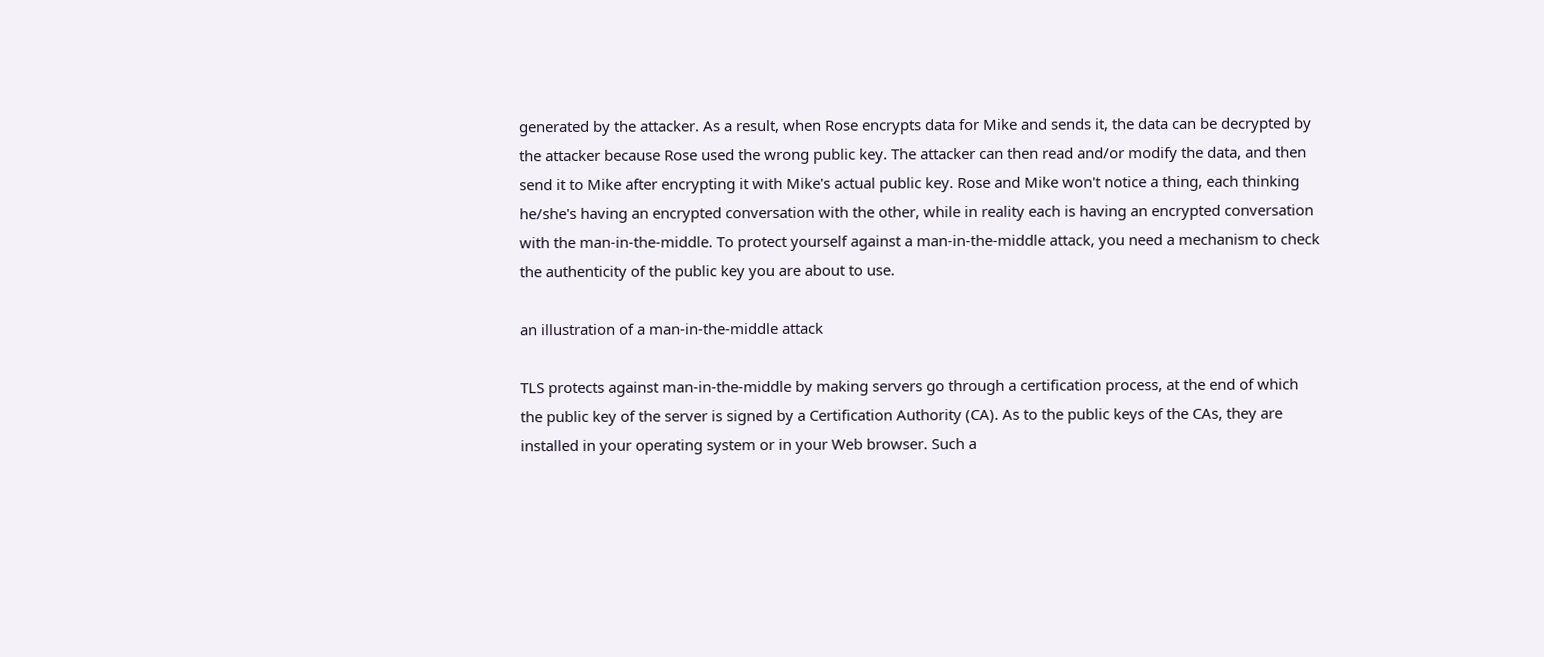generated by the attacker. As a result, when Rose encrypts data for Mike and sends it, the data can be decrypted by the attacker because Rose used the wrong public key. The attacker can then read and/or modify the data, and then send it to Mike after encrypting it with Mike's actual public key. Rose and Mike won't notice a thing, each thinking he/she's having an encrypted conversation with the other, while in reality each is having an encrypted conversation with the man-in-the-middle. To protect yourself against a man-in-the-middle attack, you need a mechanism to check the authenticity of the public key you are about to use.

an illustration of a man-in-the-middle attack

TLS protects against man-in-the-middle by making servers go through a certification process, at the end of which the public key of the server is signed by a Certification Authority (CA). As to the public keys of the CAs, they are installed in your operating system or in your Web browser. Such a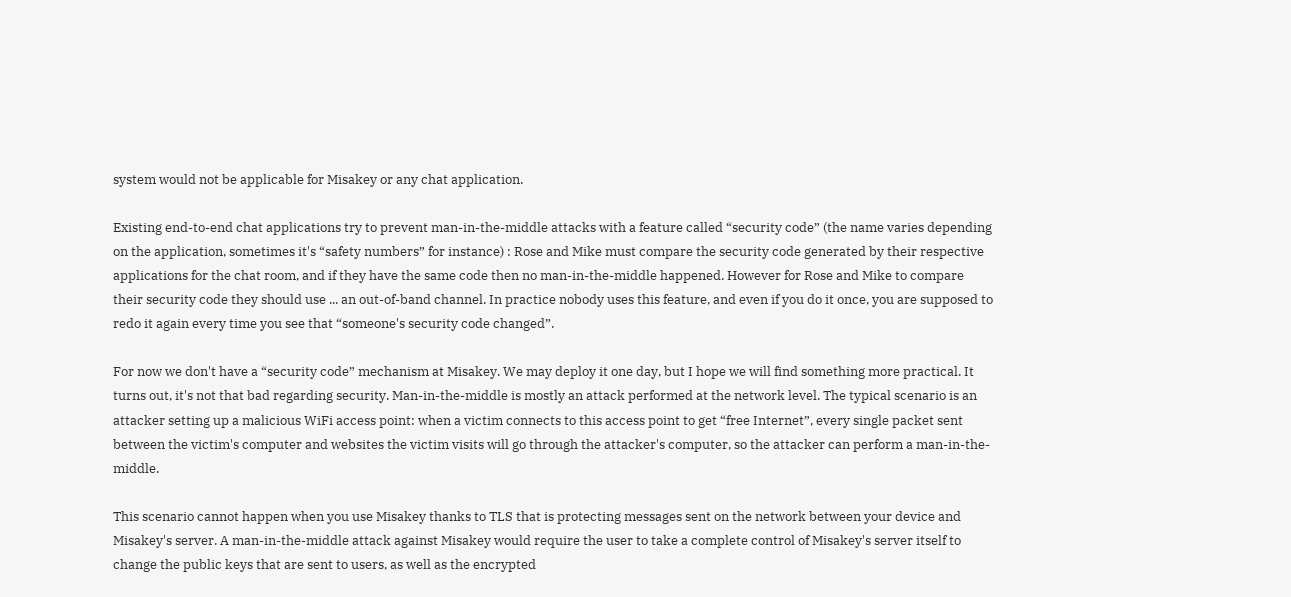system would not be applicable for Misakey or any chat application.

Existing end-to-end chat applications try to prevent man-in-the-middle attacks with a feature called “security code” (the name varies depending on the application, sometimes it's “safety numbers” for instance) : Rose and Mike must compare the security code generated by their respective applications for the chat room, and if they have the same code then no man-in-the-middle happened. However for Rose and Mike to compare their security code they should use ... an out-of-band channel. In practice nobody uses this feature, and even if you do it once, you are supposed to redo it again every time you see that “someone's security code changed”.

For now we don't have a “security code” mechanism at Misakey. We may deploy it one day, but I hope we will find something more practical. It turns out, it's not that bad regarding security. Man-in-the-middle is mostly an attack performed at the network level. The typical scenario is an attacker setting up a malicious WiFi access point: when a victim connects to this access point to get “free Internet”, every single packet sent between the victim's computer and websites the victim visits will go through the attacker's computer, so the attacker can perform a man-in-the-middle.

This scenario cannot happen when you use Misakey thanks to TLS that is protecting messages sent on the network between your device and Misakey's server. A man-in-the-middle attack against Misakey would require the user to take a complete control of Misakey's server itself to change the public keys that are sent to users, as well as the encrypted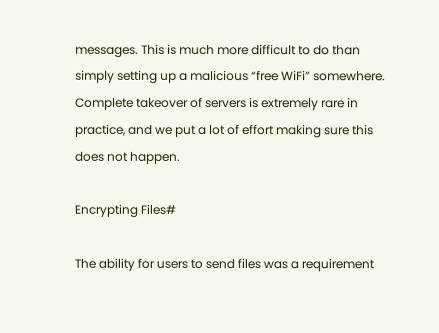messages. This is much more difficult to do than simply setting up a malicious “free WiFi” somewhere. Complete takeover of servers is extremely rare in practice, and we put a lot of effort making sure this does not happen.

Encrypting Files#

The ability for users to send files was a requirement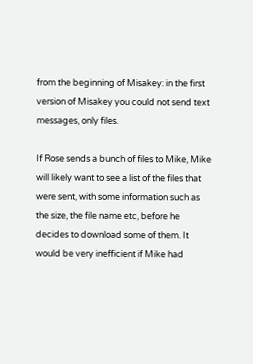from the beginning of Misakey: in the first version of Misakey you could not send text messages, only files.

If Rose sends a bunch of files to Mike, Mike will likely want to see a list of the files that were sent, with some information such as the size, the file name etc, before he decides to download some of them. It would be very inefficient if Mike had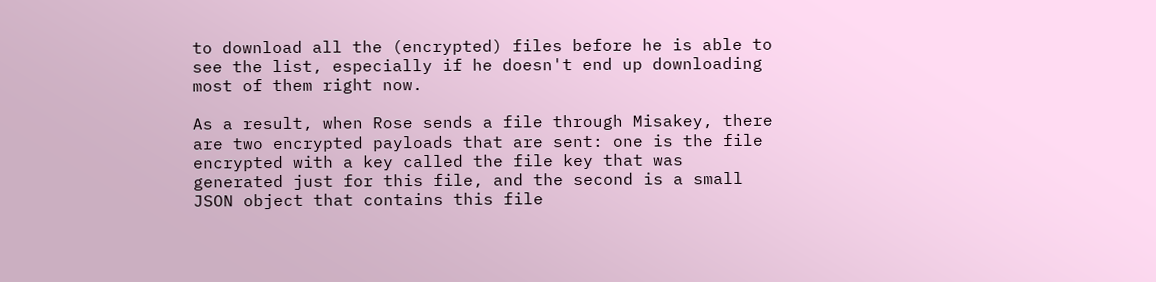to download all the (encrypted) files before he is able to see the list, especially if he doesn't end up downloading most of them right now.

As a result, when Rose sends a file through Misakey, there are two encrypted payloads that are sent: one is the file encrypted with a key called the file key that was generated just for this file, and the second is a small JSON object that contains this file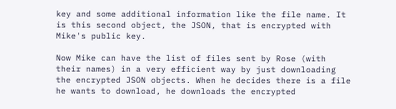key and some additional information like the file name. It is this second object, the JSON, that is encrypted with Mike's public key.

Now Mike can have the list of files sent by Rose (with their names) in a very efficient way by just downloading the encrypted JSON objects. When he decides there is a file he wants to download, he downloads the encrypted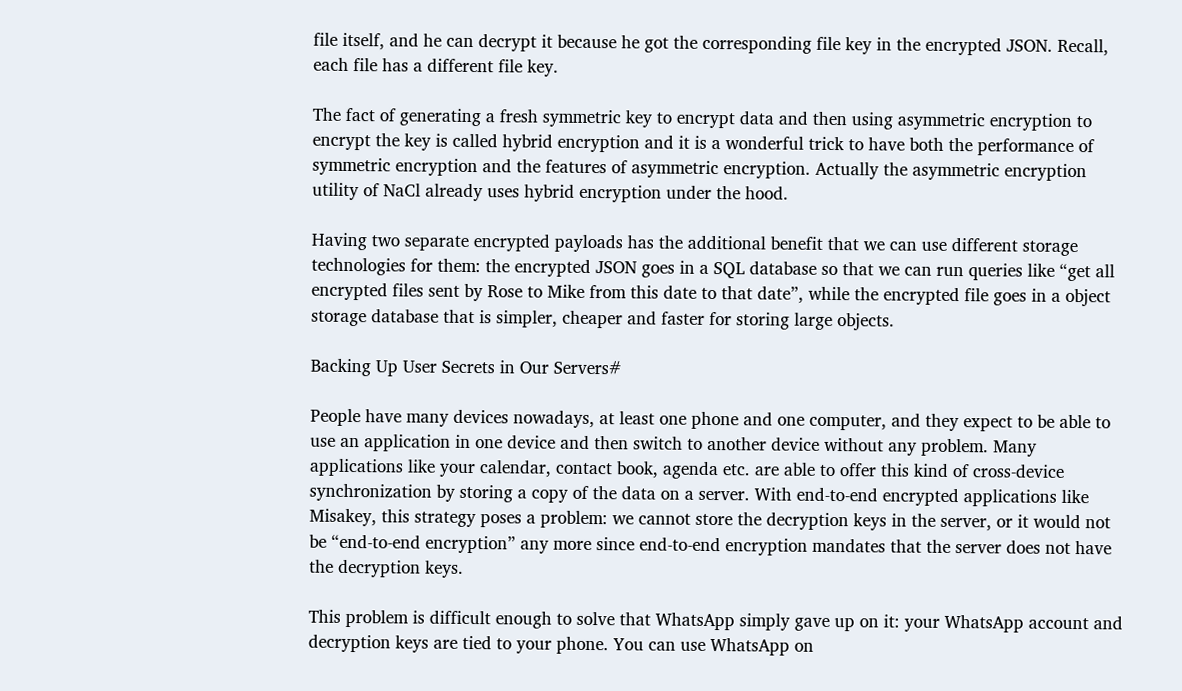file itself, and he can decrypt it because he got the corresponding file key in the encrypted JSON. Recall, each file has a different file key.

The fact of generating a fresh symmetric key to encrypt data and then using asymmetric encryption to encrypt the key is called hybrid encryption and it is a wonderful trick to have both the performance of symmetric encryption and the features of asymmetric encryption. Actually the asymmetric encryption utility of NaCl already uses hybrid encryption under the hood.

Having two separate encrypted payloads has the additional benefit that we can use different storage technologies for them: the encrypted JSON goes in a SQL database so that we can run queries like “get all encrypted files sent by Rose to Mike from this date to that date”, while the encrypted file goes in a object storage database that is simpler, cheaper and faster for storing large objects.

Backing Up User Secrets in Our Servers#

People have many devices nowadays, at least one phone and one computer, and they expect to be able to use an application in one device and then switch to another device without any problem. Many applications like your calendar, contact book, agenda etc. are able to offer this kind of cross-device synchronization by storing a copy of the data on a server. With end-to-end encrypted applications like Misakey, this strategy poses a problem: we cannot store the decryption keys in the server, or it would not be “end-to-end encryption” any more since end-to-end encryption mandates that the server does not have the decryption keys.

This problem is difficult enough to solve that WhatsApp simply gave up on it: your WhatsApp account and decryption keys are tied to your phone. You can use WhatsApp on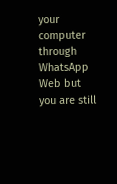your computer through WhatsApp Web but you are still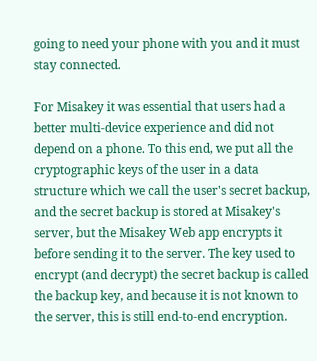going to need your phone with you and it must stay connected.

For Misakey it was essential that users had a better multi-device experience and did not depend on a phone. To this end, we put all the cryptographic keys of the user in a data structure which we call the user's secret backup, and the secret backup is stored at Misakey's server, but the Misakey Web app encrypts it before sending it to the server. The key used to encrypt (and decrypt) the secret backup is called the backup key, and because it is not known to the server, this is still end-to-end encryption.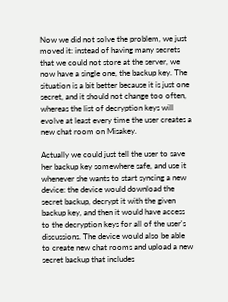Now we did not solve the problem, we just moved it: instead of having many secrets that we could not store at the server, we now have a single one, the backup key. The situation is a bit better because it is just one secret, and it should not change too often, whereas the list of decryption keys will evolve at least every time the user creates a new chat room on Misakey.

Actually we could just tell the user to save her backup key somewhere safe, and use it whenever she wants to start syncing a new device: the device would download the secret backup, decrypt it with the given backup key, and then it would have access to the decryption keys for all of the user's discussions. The device would also be able to create new chat rooms and upload a new secret backup that includes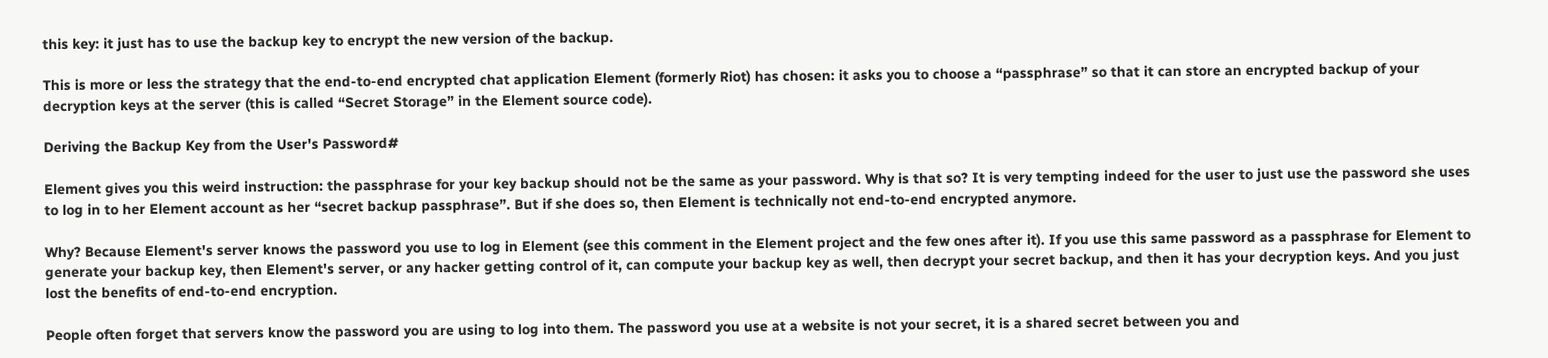this key: it just has to use the backup key to encrypt the new version of the backup.

This is more or less the strategy that the end-to-end encrypted chat application Element (formerly Riot) has chosen: it asks you to choose a “passphrase” so that it can store an encrypted backup of your decryption keys at the server (this is called “Secret Storage” in the Element source code).

Deriving the Backup Key from the User's Password#

Element gives you this weird instruction: the passphrase for your key backup should not be the same as your password. Why is that so? It is very tempting indeed for the user to just use the password she uses to log in to her Element account as her “secret backup passphrase”. But if she does so, then Element is technically not end-to-end encrypted anymore.

Why? Because Element's server knows the password you use to log in Element (see this comment in the Element project and the few ones after it). If you use this same password as a passphrase for Element to generate your backup key, then Element's server, or any hacker getting control of it, can compute your backup key as well, then decrypt your secret backup, and then it has your decryption keys. And you just lost the benefits of end-to-end encryption.

People often forget that servers know the password you are using to log into them. The password you use at a website is not your secret, it is a shared secret between you and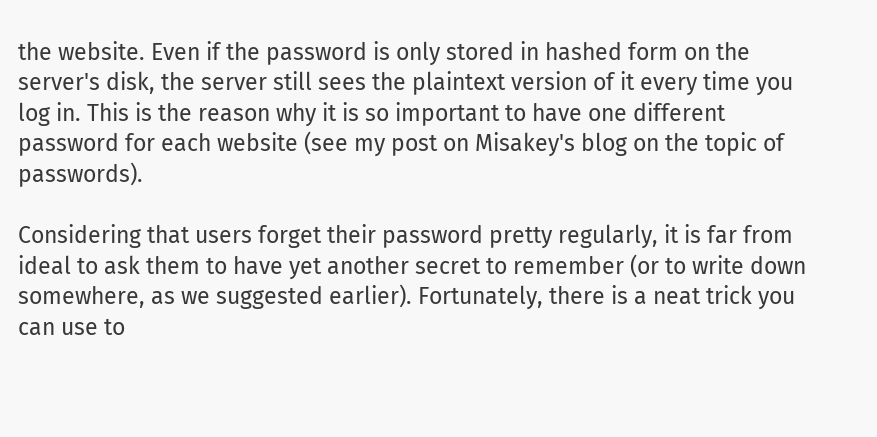the website. Even if the password is only stored in hashed form on the server's disk, the server still sees the plaintext version of it every time you log in. This is the reason why it is so important to have one different password for each website (see my post on Misakey's blog on the topic of passwords).

Considering that users forget their password pretty regularly, it is far from ideal to ask them to have yet another secret to remember (or to write down somewhere, as we suggested earlier). Fortunately, there is a neat trick you can use to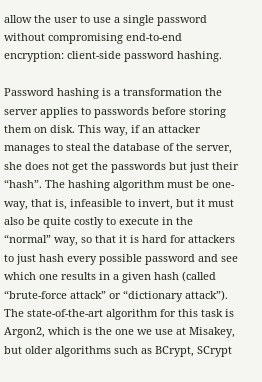allow the user to use a single password without compromising end-to-end encryption: client-side password hashing.

Password hashing is a transformation the server applies to passwords before storing them on disk. This way, if an attacker manages to steal the database of the server, she does not get the passwords but just their “hash”. The hashing algorithm must be one-way, that is, infeasible to invert, but it must also be quite costly to execute in the “normal” way, so that it is hard for attackers to just hash every possible password and see which one results in a given hash (called “brute-force attack” or “dictionary attack”). The state-of-the-art algorithm for this task is Argon2, which is the one we use at Misakey, but older algorithms such as BCrypt, SCrypt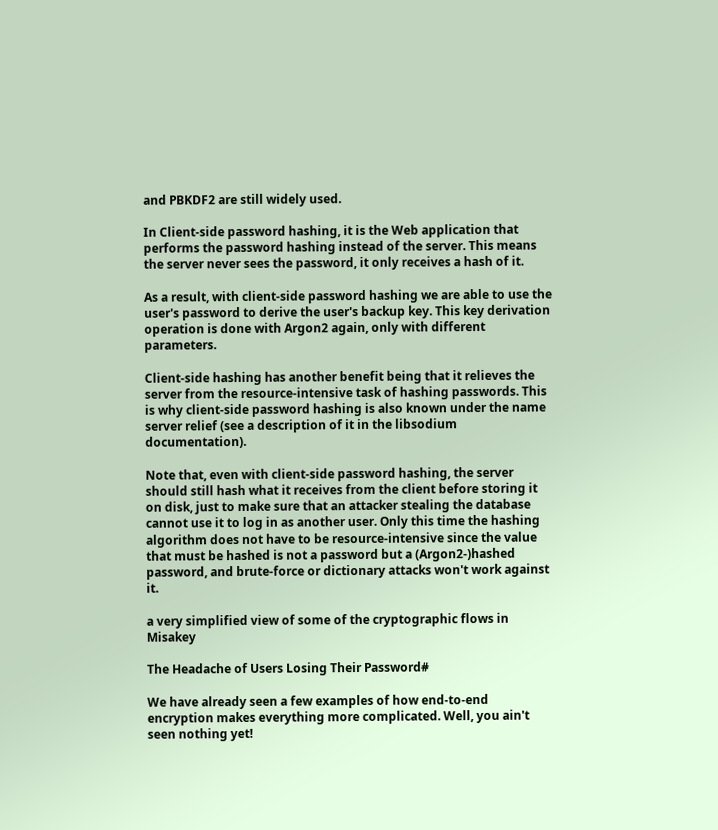and PBKDF2 are still widely used.

In Client-side password hashing, it is the Web application that performs the password hashing instead of the server. This means the server never sees the password, it only receives a hash of it.

As a result, with client-side password hashing we are able to use the user's password to derive the user's backup key. This key derivation operation is done with Argon2 again, only with different parameters.

Client-side hashing has another benefit being that it relieves the server from the resource-intensive task of hashing passwords. This is why client-side password hashing is also known under the name server relief (see a description of it in the libsodium documentation).

Note that, even with client-side password hashing, the server should still hash what it receives from the client before storing it on disk, just to make sure that an attacker stealing the database cannot use it to log in as another user. Only this time the hashing algorithm does not have to be resource-intensive since the value that must be hashed is not a password but a (Argon2-)hashed password, and brute-force or dictionary attacks won't work against it.

a very simplified view of some of the cryptographic flows in Misakey

The Headache of Users Losing Their Password#

We have already seen a few examples of how end-to-end encryption makes everything more complicated. Well, you ain't seen nothing yet!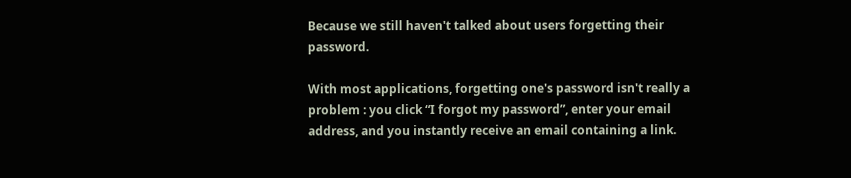Because we still haven't talked about users forgetting their password.

With most applications, forgetting one's password isn't really a problem : you click “I forgot my password”, enter your email address, and you instantly receive an email containing a link.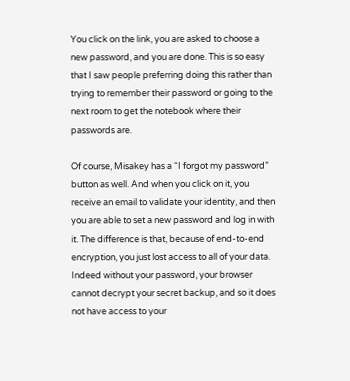You click on the link, you are asked to choose a new password, and you are done. This is so easy that I saw people preferring doing this rather than trying to remember their password or going to the next room to get the notebook where their passwords are.

Of course, Misakey has a “I forgot my password” button as well. And when you click on it, you receive an email to validate your identity, and then you are able to set a new password and log in with it. The difference is that, because of end-to-end encryption, you just lost access to all of your data. Indeed without your password, your browser cannot decrypt your secret backup, and so it does not have access to your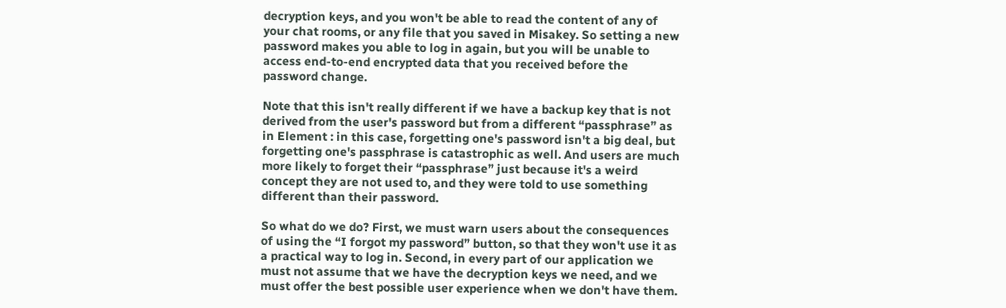decryption keys, and you won't be able to read the content of any of your chat rooms, or any file that you saved in Misakey. So setting a new password makes you able to log in again, but you will be unable to access end-to-end encrypted data that you received before the password change.

Note that this isn't really different if we have a backup key that is not derived from the user's password but from a different “passphrase” as in Element : in this case, forgetting one's password isn't a big deal, but forgetting one's passphrase is catastrophic as well. And users are much more likely to forget their “passphrase” just because it's a weird concept they are not used to, and they were told to use something different than their password.

So what do we do? First, we must warn users about the consequences of using the “I forgot my password” button, so that they won't use it as a practical way to log in. Second, in every part of our application we must not assume that we have the decryption keys we need, and we must offer the best possible user experience when we don't have them.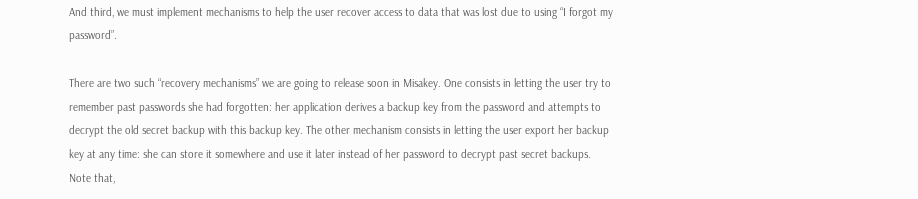And third, we must implement mechanisms to help the user recover access to data that was lost due to using “I forgot my password”.

There are two such “recovery mechanisms” we are going to release soon in Misakey. One consists in letting the user try to remember past passwords she had forgotten: her application derives a backup key from the password and attempts to decrypt the old secret backup with this backup key. The other mechanism consists in letting the user export her backup key at any time: she can store it somewhere and use it later instead of her password to decrypt past secret backups. Note that,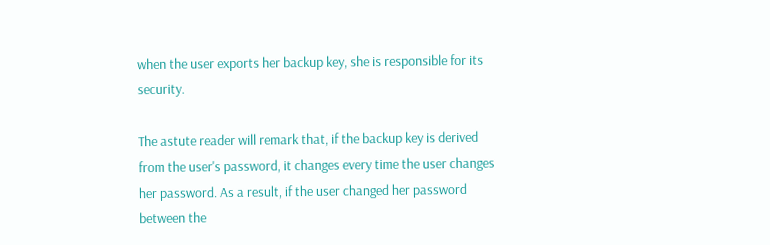when the user exports her backup key, she is responsible for its security.

The astute reader will remark that, if the backup key is derived from the user's password, it changes every time the user changes her password. As a result, if the user changed her password between the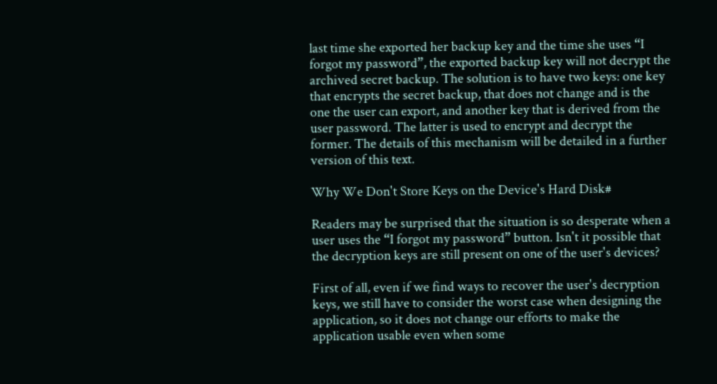last time she exported her backup key and the time she uses “I forgot my password”, the exported backup key will not decrypt the archived secret backup. The solution is to have two keys: one key that encrypts the secret backup, that does not change and is the one the user can export, and another key that is derived from the user password. The latter is used to encrypt and decrypt the former. The details of this mechanism will be detailed in a further version of this text.

Why We Don't Store Keys on the Device's Hard Disk#

Readers may be surprised that the situation is so desperate when a user uses the “I forgot my password” button. Isn't it possible that the decryption keys are still present on one of the user's devices?

First of all, even if we find ways to recover the user's decryption keys, we still have to consider the worst case when designing the application, so it does not change our efforts to make the application usable even when some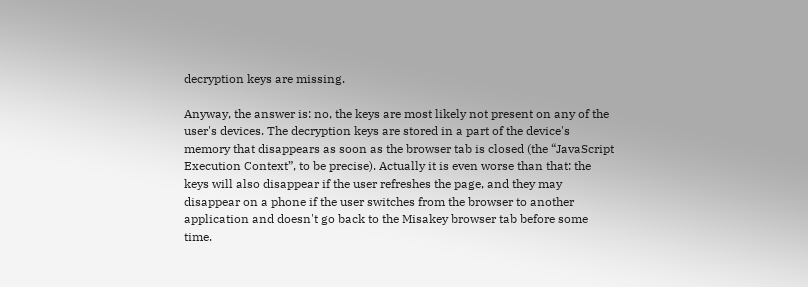decryption keys are missing.

Anyway, the answer is: no, the keys are most likely not present on any of the user's devices. The decryption keys are stored in a part of the device's memory that disappears as soon as the browser tab is closed (the “JavaScript Execution Context”, to be precise). Actually it is even worse than that: the keys will also disappear if the user refreshes the page, and they may disappear on a phone if the user switches from the browser to another application and doesn't go back to the Misakey browser tab before some time.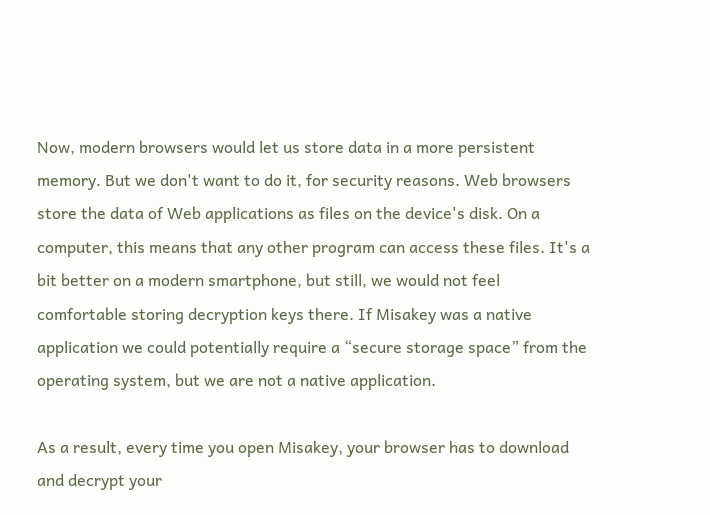Now, modern browsers would let us store data in a more persistent memory. But we don't want to do it, for security reasons. Web browsers store the data of Web applications as files on the device's disk. On a computer, this means that any other program can access these files. It's a bit better on a modern smartphone, but still, we would not feel comfortable storing decryption keys there. If Misakey was a native application we could potentially require a “secure storage space” from the operating system, but we are not a native application.

As a result, every time you open Misakey, your browser has to download and decrypt your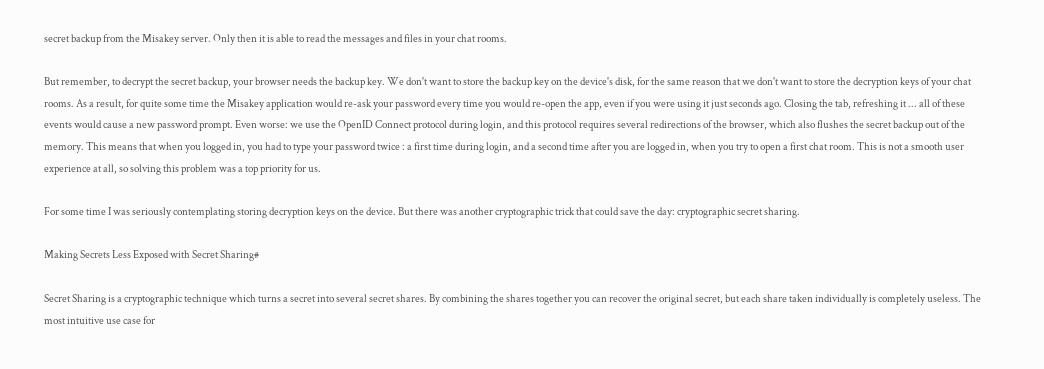secret backup from the Misakey server. Only then it is able to read the messages and files in your chat rooms.

But remember, to decrypt the secret backup, your browser needs the backup key. We don't want to store the backup key on the device's disk, for the same reason that we don't want to store the decryption keys of your chat rooms. As a result, for quite some time the Misakey application would re-ask your password every time you would re-open the app, even if you were using it just seconds ago. Closing the tab, refreshing it ... all of these events would cause a new password prompt. Even worse: we use the OpenID Connect protocol during login, and this protocol requires several redirections of the browser, which also flushes the secret backup out of the memory. This means that when you logged in, you had to type your password twice : a first time during login, and a second time after you are logged in, when you try to open a first chat room. This is not a smooth user experience at all, so solving this problem was a top priority for us.

For some time I was seriously contemplating storing decryption keys on the device. But there was another cryptographic trick that could save the day: cryptographic secret sharing.

Making Secrets Less Exposed with Secret Sharing#

Secret Sharing is a cryptographic technique which turns a secret into several secret shares. By combining the shares together you can recover the original secret, but each share taken individually is completely useless. The most intuitive use case for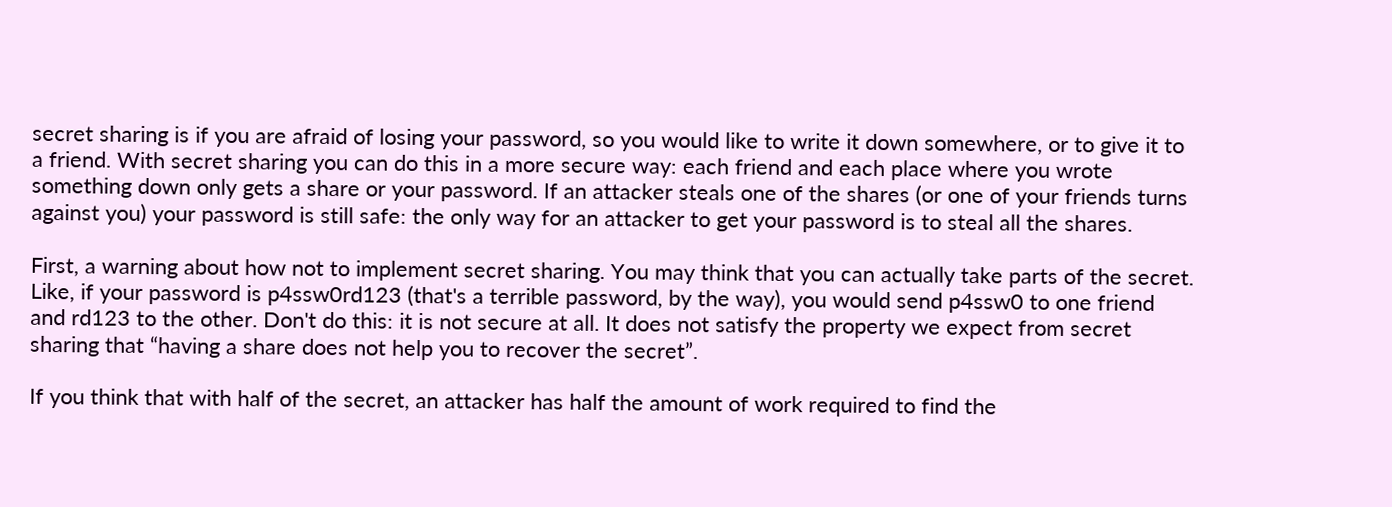secret sharing is if you are afraid of losing your password, so you would like to write it down somewhere, or to give it to a friend. With secret sharing you can do this in a more secure way: each friend and each place where you wrote something down only gets a share or your password. If an attacker steals one of the shares (or one of your friends turns against you) your password is still safe: the only way for an attacker to get your password is to steal all the shares.

First, a warning about how not to implement secret sharing. You may think that you can actually take parts of the secret. Like, if your password is p4ssw0rd123 (that's a terrible password, by the way), you would send p4ssw0 to one friend and rd123 to the other. Don't do this: it is not secure at all. It does not satisfy the property we expect from secret sharing that “having a share does not help you to recover the secret”.

If you think that with half of the secret, an attacker has half the amount of work required to find the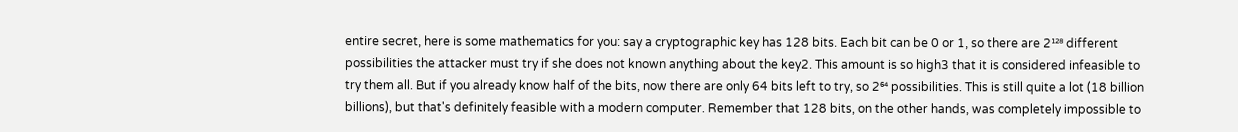entire secret, here is some mathematics for you: say a cryptographic key has 128 bits. Each bit can be 0 or 1, so there are 2¹²⁸ different possibilities the attacker must try if she does not known anything about the key2. This amount is so high3 that it is considered infeasible to try them all. But if you already know half of the bits, now there are only 64 bits left to try, so 2⁶⁴ possibilities. This is still quite a lot (18 billion billions), but that's definitely feasible with a modern computer. Remember that 128 bits, on the other hands, was completely impossible to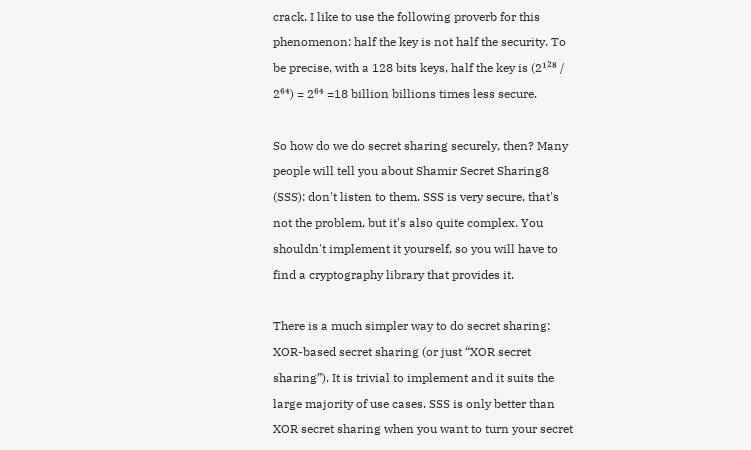crack. I like to use the following proverb for this phenomenon: half the key is not half the security. To be precise, with a 128 bits keys, half the key is (2¹²⁸ / 2⁶⁴) = 2⁶⁴ =18 billion billions times less secure.

So how do we do secret sharing securely, then? Many people will tell you about Shamir Secret Sharing8 (SSS): don't listen to them. SSS is very secure, that's not the problem, but it's also quite complex. You shouldn't implement it yourself, so you will have to find a cryptography library that provides it.

There is a much simpler way to do secret sharing: XOR-based secret sharing (or just “XOR secret sharing”). It is trivial to implement and it suits the large majority of use cases. SSS is only better than XOR secret sharing when you want to turn your secret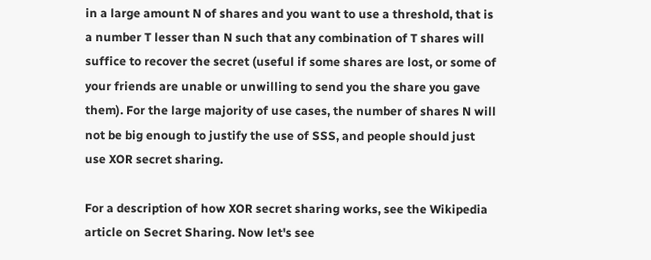in a large amount N of shares and you want to use a threshold, that is a number T lesser than N such that any combination of T shares will suffice to recover the secret (useful if some shares are lost, or some of your friends are unable or unwilling to send you the share you gave them). For the large majority of use cases, the number of shares N will not be big enough to justify the use of SSS, and people should just use XOR secret sharing.

For a description of how XOR secret sharing works, see the Wikipedia article on Secret Sharing. Now let's see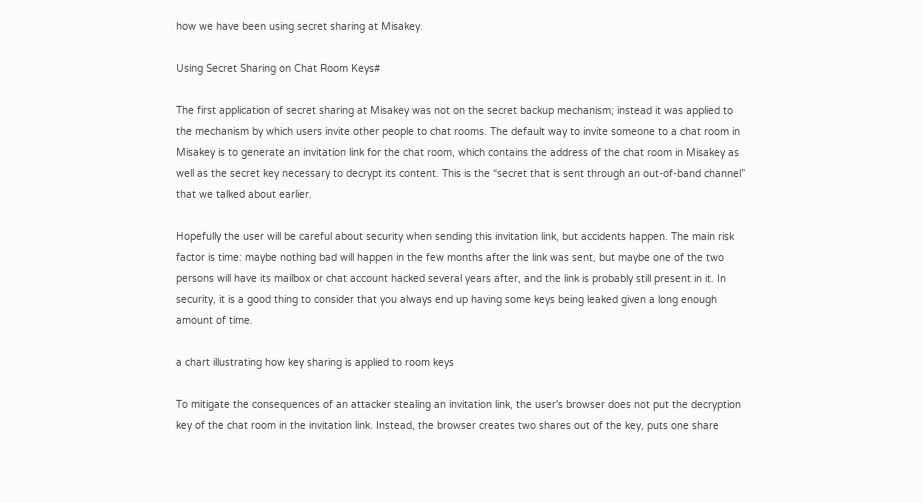how we have been using secret sharing at Misakey.

Using Secret Sharing on Chat Room Keys#

The first application of secret sharing at Misakey was not on the secret backup mechanism; instead it was applied to the mechanism by which users invite other people to chat rooms. The default way to invite someone to a chat room in Misakey is to generate an invitation link for the chat room, which contains the address of the chat room in Misakey as well as the secret key necessary to decrypt its content. This is the “secret that is sent through an out-of-band channel” that we talked about earlier.

Hopefully the user will be careful about security when sending this invitation link, but accidents happen. The main risk factor is time: maybe nothing bad will happen in the few months after the link was sent, but maybe one of the two persons will have its mailbox or chat account hacked several years after, and the link is probably still present in it. In security, it is a good thing to consider that you always end up having some keys being leaked given a long enough amount of time.

a chart illustrating how key sharing is applied to room keys

To mitigate the consequences of an attacker stealing an invitation link, the user's browser does not put the decryption key of the chat room in the invitation link. Instead, the browser creates two shares out of the key, puts one share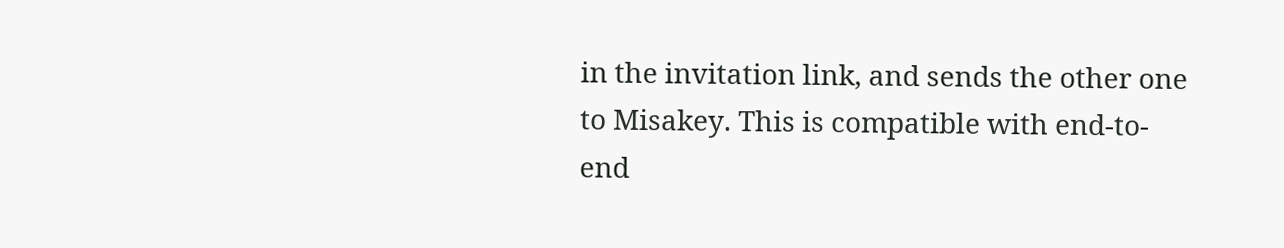in the invitation link, and sends the other one to Misakey. This is compatible with end-to-end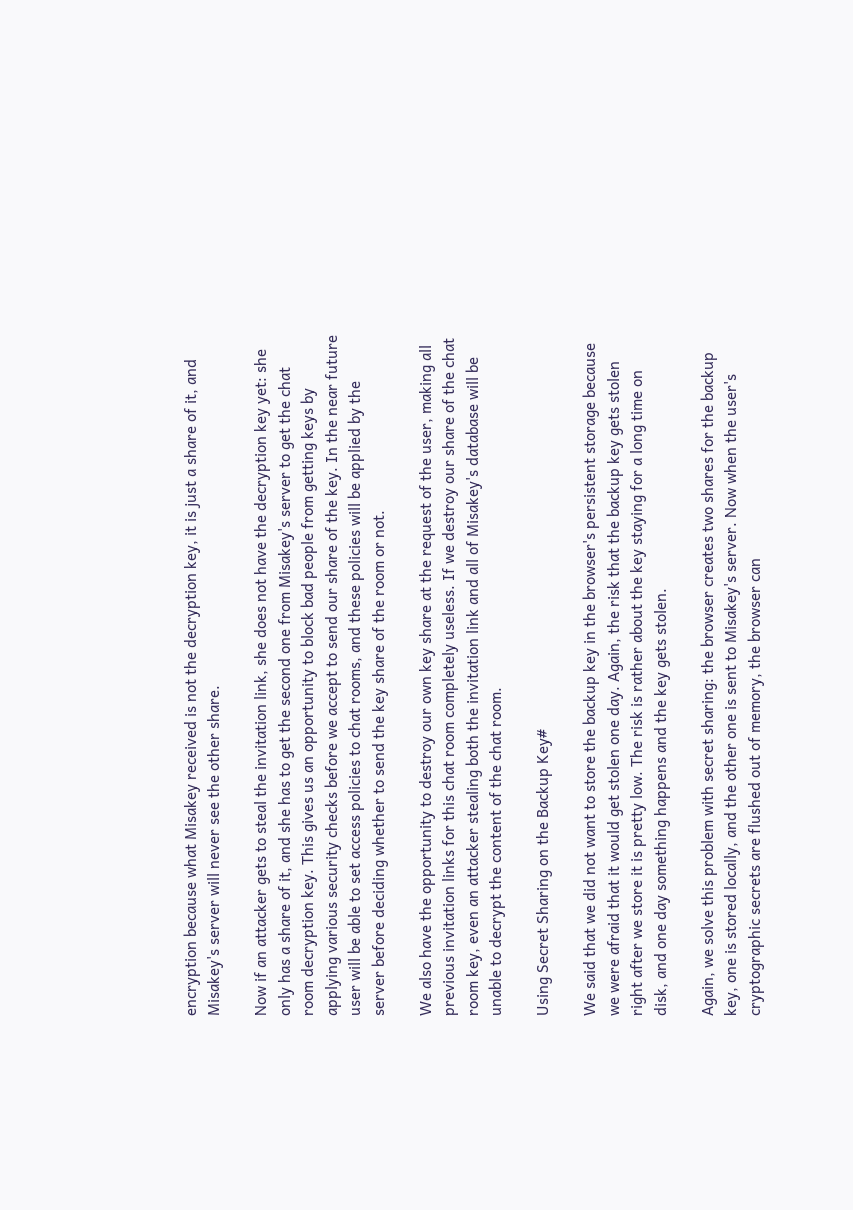encryption because what Misakey received is not the decryption key, it is just a share of it, and Misakey's server will never see the other share.

Now if an attacker gets to steal the invitation link, she does not have the decryption key yet: she only has a share of it, and she has to get the second one from Misakey's server to get the chat room decryption key. This gives us an opportunity to block bad people from getting keys by applying various security checks before we accept to send our share of the key. In the near future user will be able to set access policies to chat rooms, and these policies will be applied by the server before deciding whether to send the key share of the room or not.

We also have the opportunity to destroy our own key share at the request of the user, making all previous invitation links for this chat room completely useless. If we destroy our share of the chat room key, even an attacker stealing both the invitation link and all of Misakey's database will be unable to decrypt the content of the chat room.

Using Secret Sharing on the Backup Key#

We said that we did not want to store the backup key in the browser's persistent storage because we were afraid that it would get stolen one day. Again, the risk that the backup key gets stolen right after we store it is pretty low. The risk is rather about the key staying for a long time on disk, and one day something happens and the key gets stolen.

Again, we solve this problem with secret sharing: the browser creates two shares for the backup key, one is stored locally, and the other one is sent to Misakey's server. Now when the user's cryptographic secrets are flushed out of memory, the browser can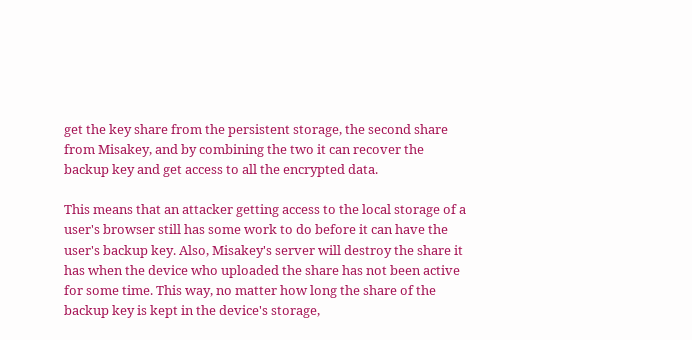get the key share from the persistent storage, the second share from Misakey, and by combining the two it can recover the backup key and get access to all the encrypted data.

This means that an attacker getting access to the local storage of a user's browser still has some work to do before it can have the user's backup key. Also, Misakey's server will destroy the share it has when the device who uploaded the share has not been active for some time. This way, no matter how long the share of the backup key is kept in the device's storage,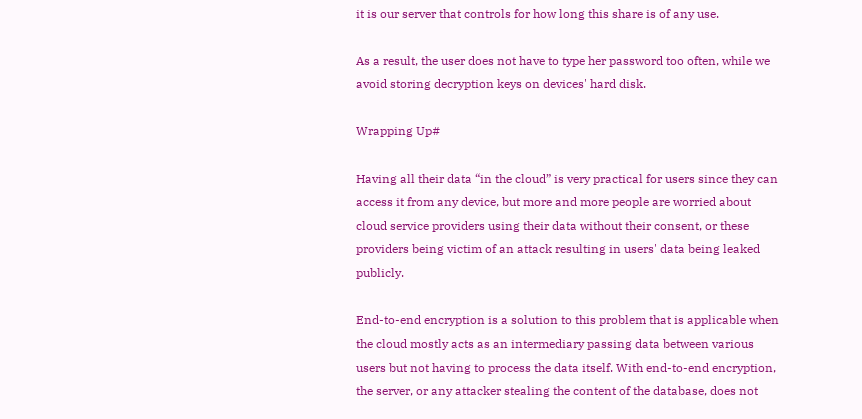it is our server that controls for how long this share is of any use.

As a result, the user does not have to type her password too often, while we avoid storing decryption keys on devices' hard disk.

Wrapping Up#

Having all their data “in the cloud” is very practical for users since they can access it from any device, but more and more people are worried about cloud service providers using their data without their consent, or these providers being victim of an attack resulting in users' data being leaked publicly.

End-to-end encryption is a solution to this problem that is applicable when the cloud mostly acts as an intermediary passing data between various users but not having to process the data itself. With end-to-end encryption, the server, or any attacker stealing the content of the database, does not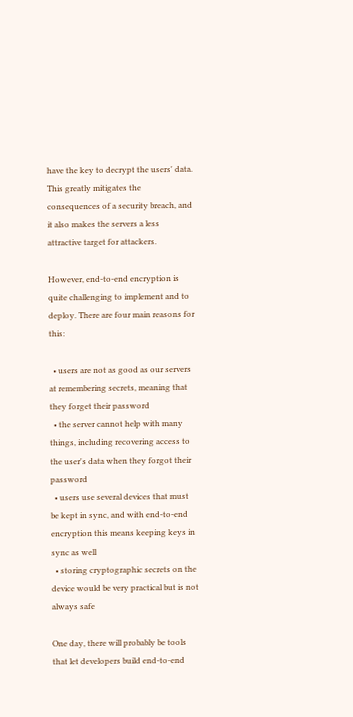have the key to decrypt the users' data. This greatly mitigates the consequences of a security breach, and it also makes the servers a less attractive target for attackers.

However, end-to-end encryption is quite challenging to implement and to deploy. There are four main reasons for this:

  • users are not as good as our servers at remembering secrets, meaning that they forget their password
  • the server cannot help with many things, including recovering access to the user's data when they forgot their password
  • users use several devices that must be kept in sync, and with end-to-end encryption this means keeping keys in sync as well
  • storing cryptographic secrets on the device would be very practical but is not always safe

One day, there will probably be tools that let developers build end-to-end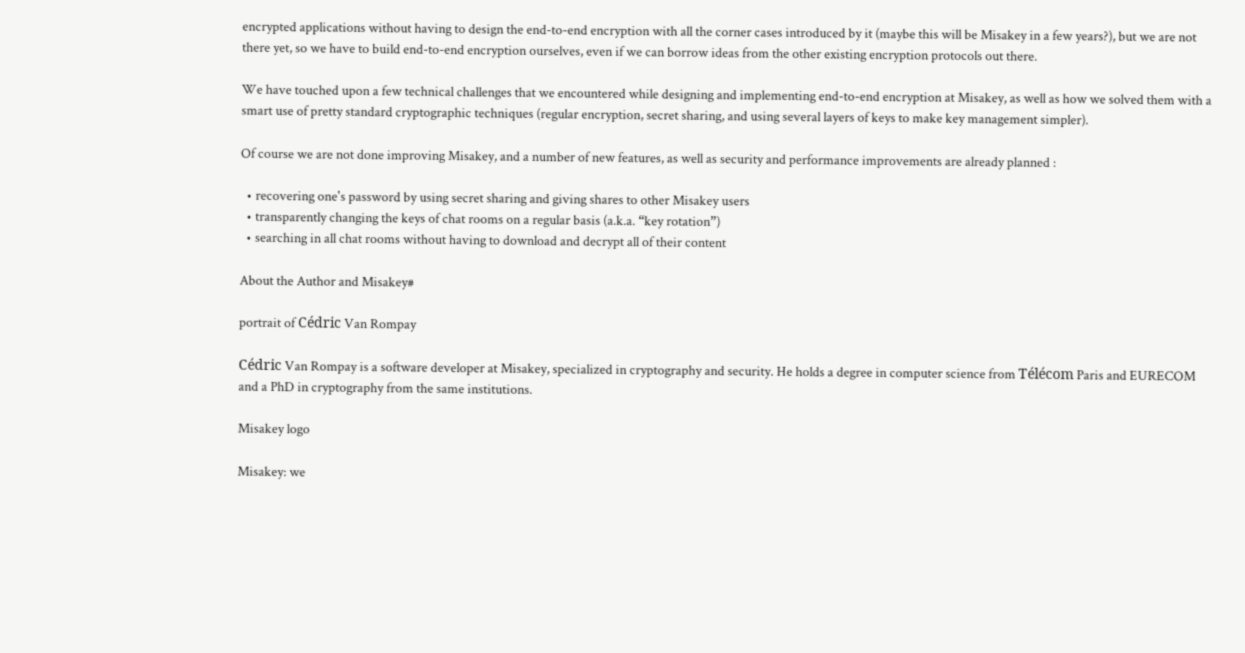encrypted applications without having to design the end-to-end encryption with all the corner cases introduced by it (maybe this will be Misakey in a few years?), but we are not there yet, so we have to build end-to-end encryption ourselves, even if we can borrow ideas from the other existing encryption protocols out there.

We have touched upon a few technical challenges that we encountered while designing and implementing end-to-end encryption at Misakey, as well as how we solved them with a smart use of pretty standard cryptographic techniques (regular encryption, secret sharing, and using several layers of keys to make key management simpler).

Of course we are not done improving Misakey, and a number of new features, as well as security and performance improvements are already planned :

  • recovering one's password by using secret sharing and giving shares to other Misakey users
  • transparently changing the keys of chat rooms on a regular basis (a.k.a. “key rotation”)
  • searching in all chat rooms without having to download and decrypt all of their content

About the Author and Misakey#

portrait of Cédric Van Rompay

Cédric Van Rompay is a software developer at Misakey, specialized in cryptography and security. He holds a degree in computer science from Télécom Paris and EURECOM and a PhD in cryptography from the same institutions.

Misakey logo

Misakey: we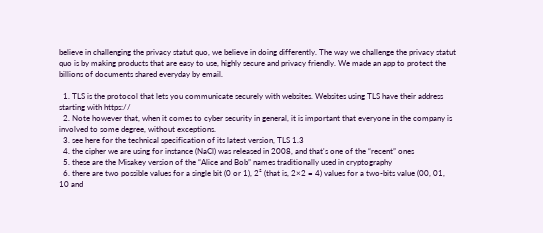believe in challenging the privacy statut quo, we believe in doing differently. The way we challenge the privacy statut quo is by making products that are easy to use, highly secure and privacy friendly. We made an app to protect the billions of documents shared everyday by email.

  1. TLS is the protocol that lets you communicate securely with websites. Websites using TLS have their address starting with https://
  2. Note however that, when it comes to cyber security in general, it is important that everyone in the company is involved to some degree, without exceptions.
  3. see here for the technical specification of its latest version, TLS 1.3
  4. the cipher we are using for instance (NaCl) was released in 2008, and that's one of the “recent” ones
  5. these are the Misakey version of the “Alice and Bob” names traditionally used in cryptography
  6. there are two possible values for a single bit (0 or 1), 2² (that is, 2×2 = 4) values for a two-bits value (00, 01, 10 and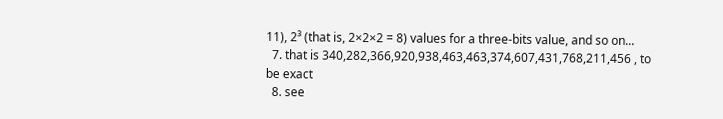11), 2³ (that is, 2×2×2 = 8) values for a three-bits value, and so on...
  7. that is 340,282,366,920,938,463,463,374,607,431,768,211,456 , to be exact
  8. see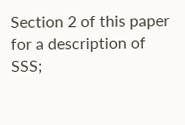Section 2 of this paper for a description of SSS;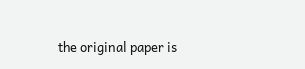the original paper is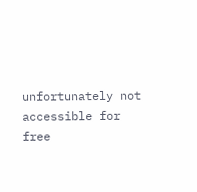unfortunately not accessible for free